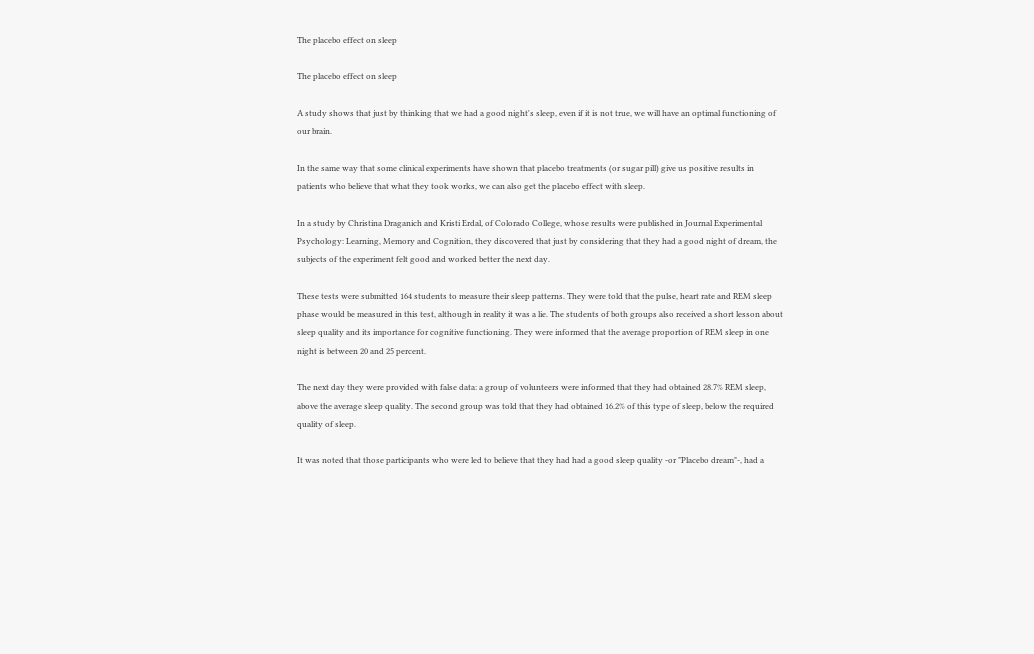The placebo effect on sleep

The placebo effect on sleep

A study shows that just by thinking that we had a good night's sleep, even if it is not true, we will have an optimal functioning of our brain.

In the same way that some clinical experiments have shown that placebo treatments (or sugar pill) give us positive results in patients who believe that what they took works, we can also get the placebo effect with sleep.

In a study by Christina Draganich and Kristi Erdal, of Colorado College, whose results were published in Journal Experimental Psychology: Learning, Memory and Cognition, they discovered that just by considering that they had a good night of dream, the subjects of the experiment felt good and worked better the next day.

These tests were submitted 164 students to measure their sleep patterns. They were told that the pulse, heart rate and REM sleep phase would be measured in this test, although in reality it was a lie. The students of both groups also received a short lesson about sleep quality and its importance for cognitive functioning. They were informed that the average proportion of REM sleep in one night is between 20 and 25 percent.

The next day they were provided with false data: a group of volunteers were informed that they had obtained 28.7% REM sleep, above the average sleep quality. The second group was told that they had obtained 16.2% of this type of sleep, below the required quality of sleep.

It was noted that those participants who were led to believe that they had had a good sleep quality -or "Placebo dream"-, had a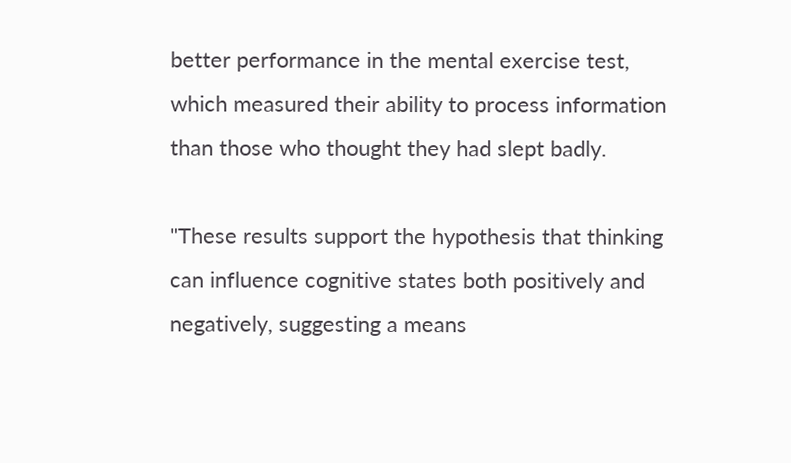better performance in the mental exercise test, which measured their ability to process information than those who thought they had slept badly.

"These results support the hypothesis that thinking can influence cognitive states both positively and negatively, suggesting a means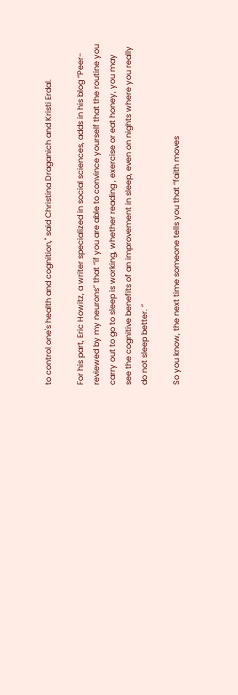to control one's health and cognition," said Christina Draganich and Kristi Erdal.

For his part, Eric Howitz, a writer specialized in social sciences, adds in his blog “Peer-reviewed by my neurons” that “if you are able to convince yourself that the routine you carry out to go to sleep is working, whether reading , exercise or eat honey, you may see the cognitive benefits of an improvement in sleep, even on nights where you really do not sleep better. ”

So you know, the next time someone tells you that “faith moves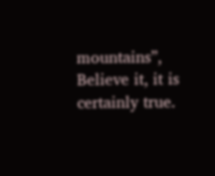mountains”, Believe it, it is certainly true.